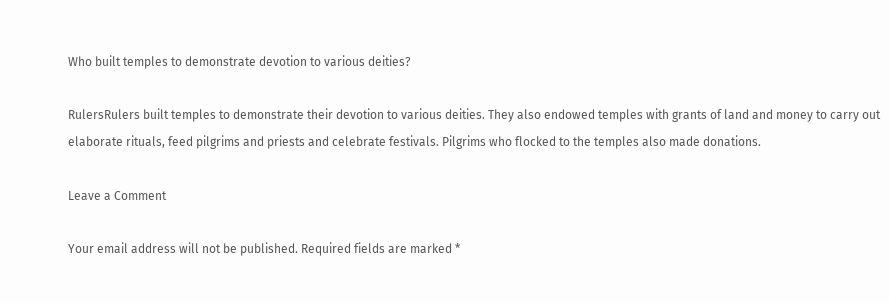Who built temples to demonstrate devotion to various deities?

RulersRulers built temples to demonstrate their devotion to various deities. They also endowed temples with grants of land and money to carry out elaborate rituals, feed pilgrims and priests and celebrate festivals. Pilgrims who flocked to the temples also made donations.

Leave a Comment

Your email address will not be published. Required fields are marked *